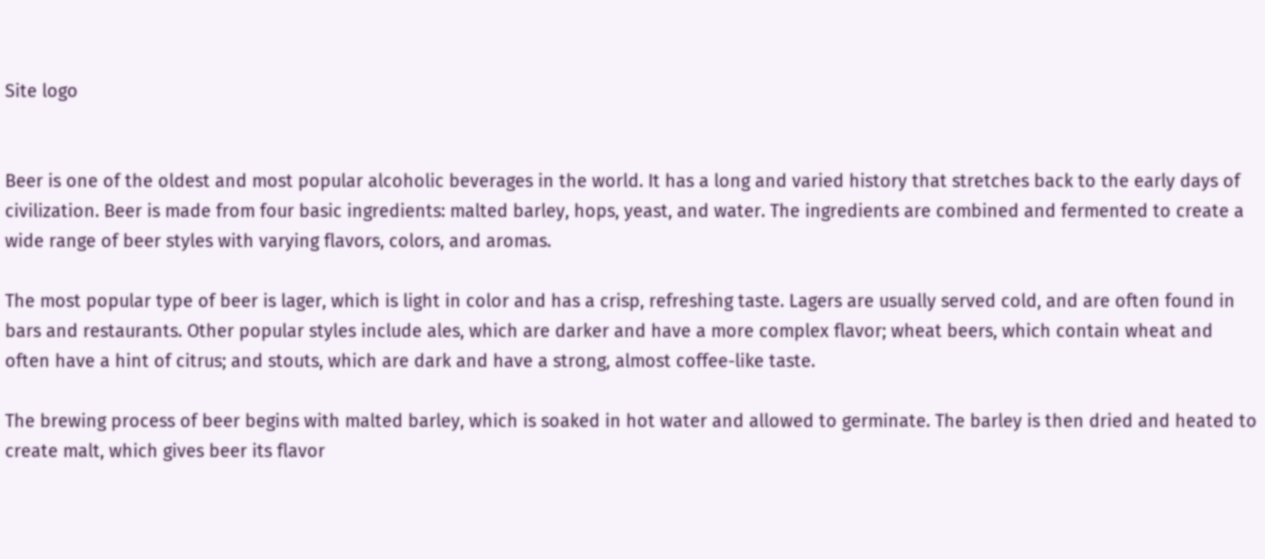Site logo


Beer is one of the oldest and most popular alcoholic beverages in the world. It has a long and varied history that stretches back to the early days of civilization. Beer is made from four basic ingredients: malted barley, hops, yeast, and water. The ingredients are combined and fermented to create a wide range of beer styles with varying flavors, colors, and aromas.

The most popular type of beer is lager, which is light in color and has a crisp, refreshing taste. Lagers are usually served cold, and are often found in bars and restaurants. Other popular styles include ales, which are darker and have a more complex flavor; wheat beers, which contain wheat and often have a hint of citrus; and stouts, which are dark and have a strong, almost coffee-like taste.

The brewing process of beer begins with malted barley, which is soaked in hot water and allowed to germinate. The barley is then dried and heated to create malt, which gives beer its flavor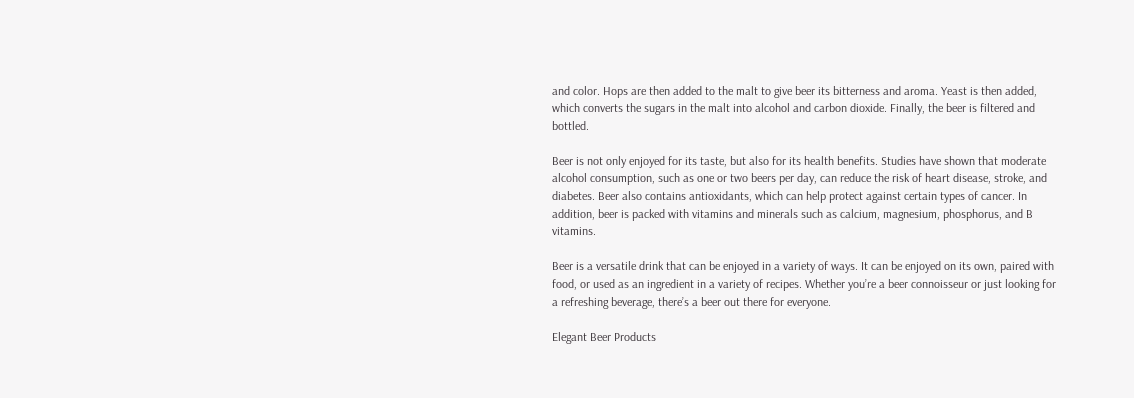and color. Hops are then added to the malt to give beer its bitterness and aroma. Yeast is then added, which converts the sugars in the malt into alcohol and carbon dioxide. Finally, the beer is filtered and bottled.

Beer is not only enjoyed for its taste, but also for its health benefits. Studies have shown that moderate alcohol consumption, such as one or two beers per day, can reduce the risk of heart disease, stroke, and diabetes. Beer also contains antioxidants, which can help protect against certain types of cancer. In addition, beer is packed with vitamins and minerals such as calcium, magnesium, phosphorus, and B vitamins.

Beer is a versatile drink that can be enjoyed in a variety of ways. It can be enjoyed on its own, paired with food, or used as an ingredient in a variety of recipes. Whether you’re a beer connoisseur or just looking for a refreshing beverage, there’s a beer out there for everyone.

Elegant Beer Products